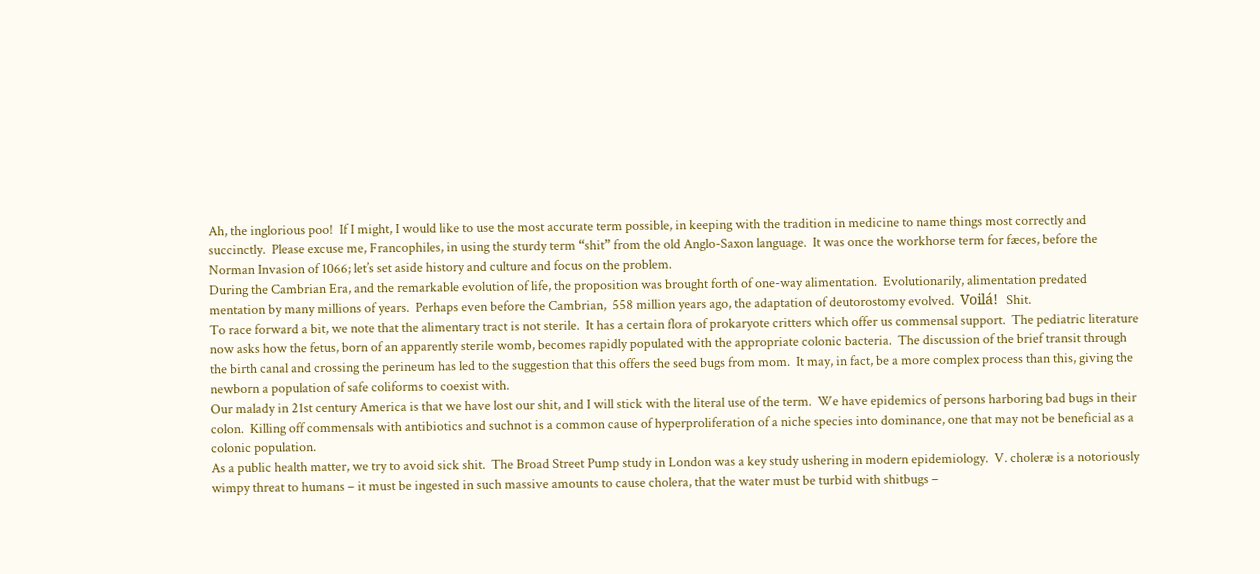Ah, the inglorious poo!  If I might, I would like to use the most accurate term possible, in keeping with the tradition in medicine to name things most correctly and succinctly.  Please excuse me, Francophiles, in using the sturdy term “shit” from the old Anglo-Saxon language.  It was once the workhorse term for fæces, before the Norman Invasion of 1066; let’s set aside history and culture and focus on the problem.
During the Cambrian Era, and the remarkable evolution of life, the proposition was brought forth of one-way alimentation.  Evolutionarily, alimentation predated mentation by many millions of years.  Perhaps even before the Cambrian,  558 million years ago, the adaptation of deutorostomy evolved.  Voilá!  Shit.
To race forward a bit, we note that the alimentary tract is not sterile.  It has a certain flora of prokaryote critters which offer us commensal support.  The pediatric literature now asks how the fetus, born of an apparently sterile womb, becomes rapidly populated with the appropriate colonic bacteria.  The discussion of the brief transit through the birth canal and crossing the perineum has led to the suggestion that this offers the seed bugs from mom.  It may, in fact, be a more complex process than this, giving the newborn a population of safe coliforms to coexist with.
Our malady in 21st century America is that we have lost our shit, and I will stick with the literal use of the term.  We have epidemics of persons harboring bad bugs in their colon.  Killing off commensals with antibiotics and suchnot is a common cause of hyperproliferation of a niche species into dominance, one that may not be beneficial as a colonic population.
As a public health matter, we try to avoid sick shit.  The Broad Street Pump study in London was a key study ushering in modern epidemiology.  V. choleræ is a notoriously wimpy threat to humans – it must be ingested in such massive amounts to cause cholera, that the water must be turbid with shitbugs –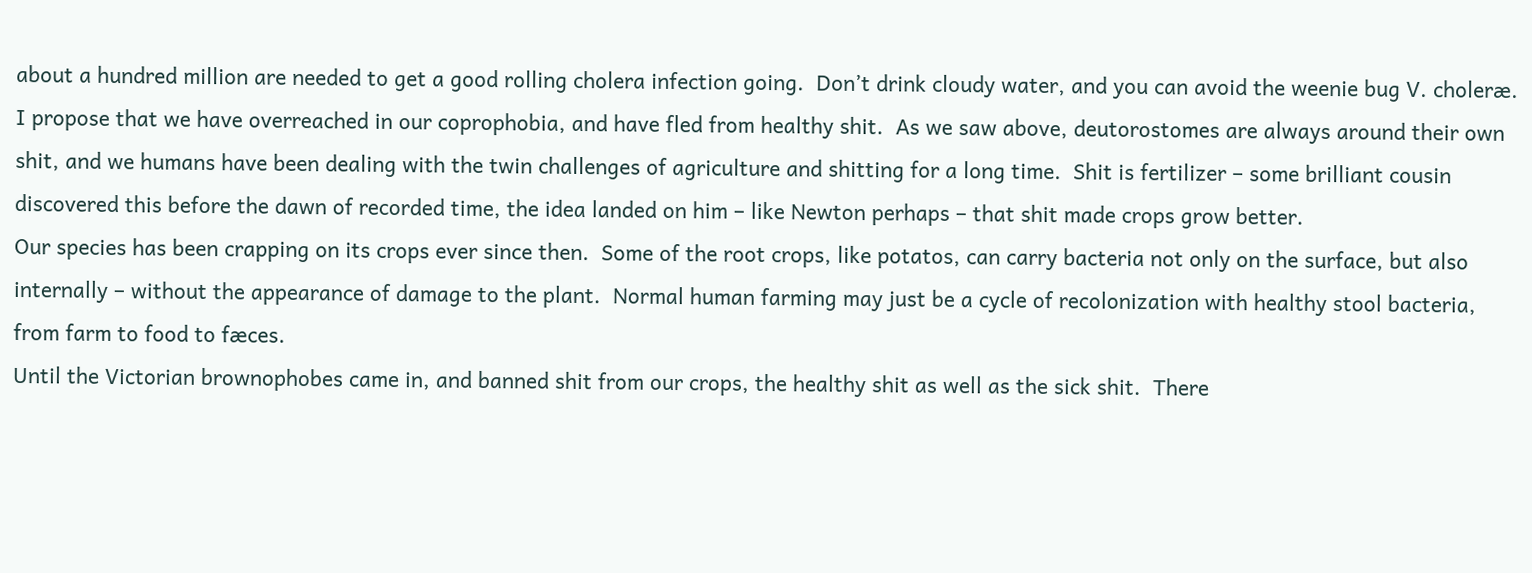about a hundred million are needed to get a good rolling cholera infection going.  Don’t drink cloudy water, and you can avoid the weenie bug V. choleræ.
I propose that we have overreached in our coprophobia, and have fled from healthy shit.  As we saw above, deutorostomes are always around their own shit, and we humans have been dealing with the twin challenges of agriculture and shitting for a long time.  Shit is fertilizer – some brilliant cousin discovered this before the dawn of recorded time, the idea landed on him – like Newton perhaps – that shit made crops grow better.
Our species has been crapping on its crops ever since then.  Some of the root crops, like potatos, can carry bacteria not only on the surface, but also internally – without the appearance of damage to the plant.  Normal human farming may just be a cycle of recolonization with healthy stool bacteria, from farm to food to fæces.
Until the Victorian brownophobes came in, and banned shit from our crops, the healthy shit as well as the sick shit.  There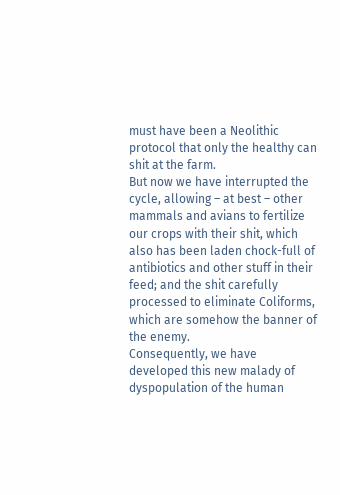must have been a Neolithic protocol that only the healthy can shit at the farm.
But now we have interrupted the cycle, allowing – at best – other mammals and avians to fertilize our crops with their shit, which also has been laden chock-full of antibiotics and other stuff in their feed; and the shit carefully processed to eliminate Coliforms, which are somehow the banner of the enemy.
Consequently, we have developed this new malady of dyspopulation of the human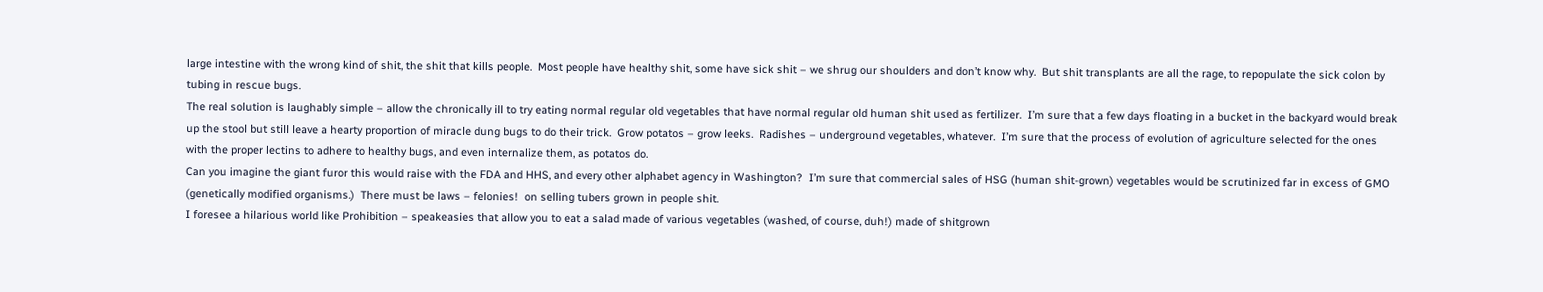large intestine with the wrong kind of shit, the shit that kills people.  Most people have healthy shit, some have sick shit – we shrug our shoulders and don’t know why.  But shit transplants are all the rage, to repopulate the sick colon by tubing in rescue bugs.
The real solution is laughably simple – allow the chronically ill to try eating normal regular old vegetables that have normal regular old human shit used as fertilizer.  I’m sure that a few days floating in a bucket in the backyard would break up the stool but still leave a hearty proportion of miracle dung bugs to do their trick.  Grow potatos – grow leeks.  Radishes – underground vegetables, whatever.  I’m sure that the process of evolution of agriculture selected for the ones with the proper lectins to adhere to healthy bugs, and even internalize them, as potatos do.
Can you imagine the giant furor this would raise with the FDA and HHS, and every other alphabet agency in Washington?  I’m sure that commercial sales of HSG (human shit-grown) vegetables would be scrutinized far in excess of GMO (genetically modified organisms.)  There must be laws – felonies!  on selling tubers grown in people shit.
I foresee a hilarious world like Prohibition – speakeasies that allow you to eat a salad made of various vegetables (washed, of course, duh!) made of shitgrown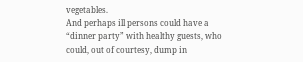vegetables.
And perhaps ill persons could have a “dinner party” with healthy guests, who could, out of courtesy, dump in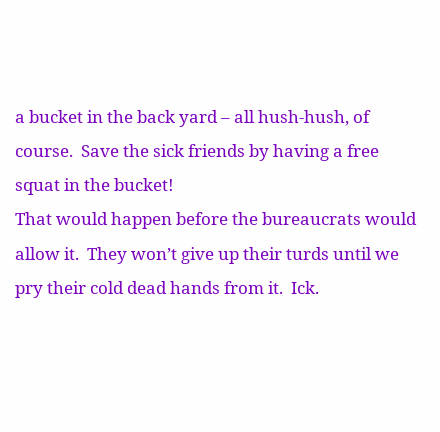a bucket in the back yard – all hush-hush, of course.  Save the sick friends by having a free squat in the bucket!
That would happen before the bureaucrats would allow it.  They won’t give up their turds until we pry their cold dead hands from it.  Ick.